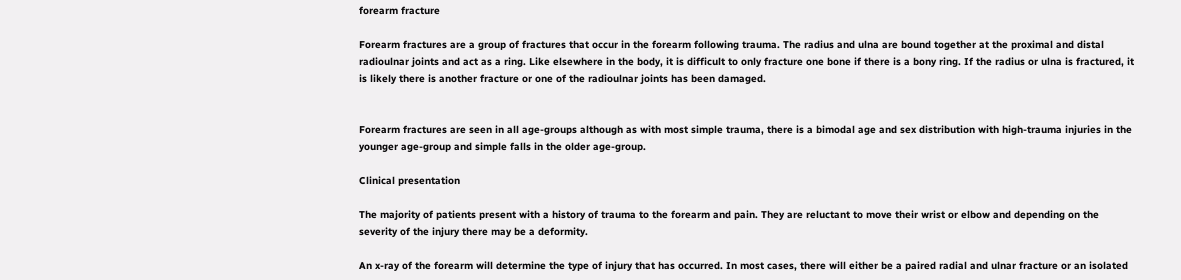forearm fracture

Forearm fractures are a group of fractures that occur in the forearm following trauma. The radius and ulna are bound together at the proximal and distal radioulnar joints and act as a ring. Like elsewhere in the body, it is difficult to only fracture one bone if there is a bony ring. If the radius or ulna is fractured, it is likely there is another fracture or one of the radioulnar joints has been damaged.


Forearm fractures are seen in all age-groups although as with most simple trauma, there is a bimodal age and sex distribution with high-trauma injuries in the younger age-group and simple falls in the older age-group.

Clinical presentation

The majority of patients present with a history of trauma to the forearm and pain. They are reluctant to move their wrist or elbow and depending on the severity of the injury there may be a deformity.

An x-ray of the forearm will determine the type of injury that has occurred. In most cases, there will either be a paired radial and ulnar fracture or an isolated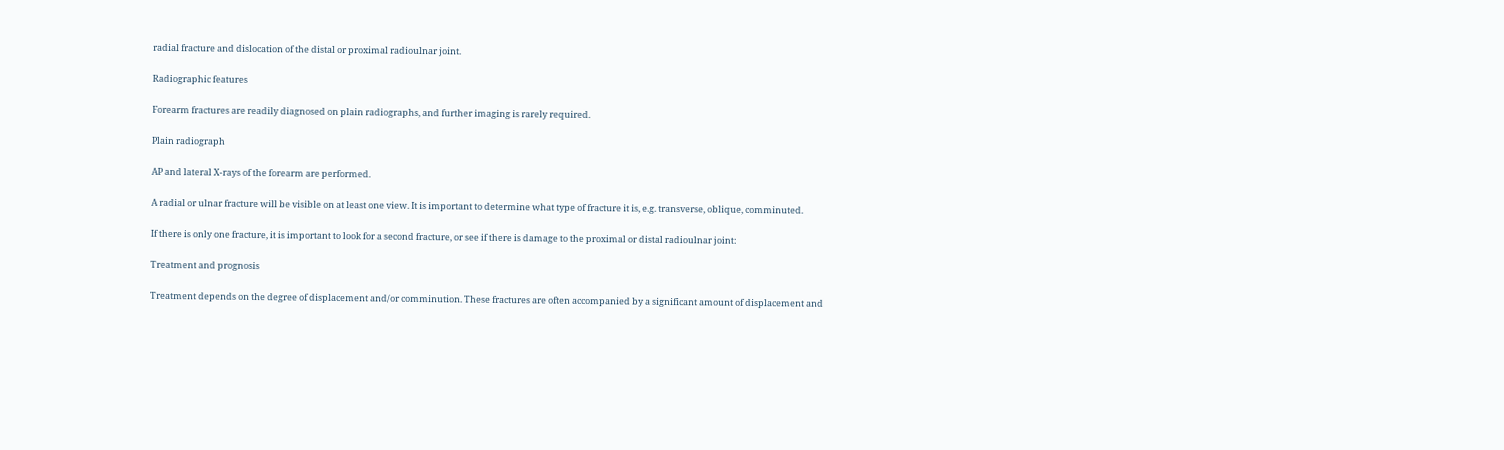radial fracture and dislocation of the distal or proximal radioulnar joint.

Radiographic features

Forearm fractures are readily diagnosed on plain radiographs, and further imaging is rarely required.

Plain radiograph

AP and lateral X-rays of the forearm are performed.

A radial or ulnar fracture will be visible on at least one view. It is important to determine what type of fracture it is, e.g. transverse, oblique, comminuted.

If there is only one fracture, it is important to look for a second fracture, or see if there is damage to the proximal or distal radioulnar joint:

Treatment and prognosis

Treatment depends on the degree of displacement and/or comminution. These fractures are often accompanied by a significant amount of displacement and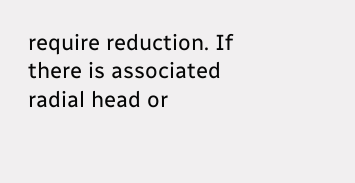require reduction. If there is associated radial head or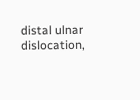distal ulnar dislocation,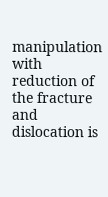manipulation with reduction of the fracture and dislocation is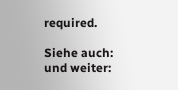required.

Siehe auch:
und weiter: